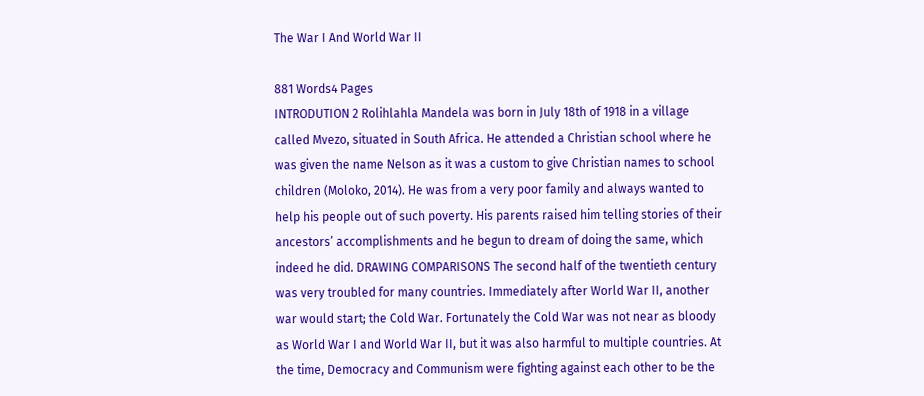The War I And World War II

881 Words4 Pages
INTRODUTION 2 Rolihlahla Mandela was born in July 18th of 1918 in a village called Mvezo, situated in South Africa. He attended a Christian school where he was given the name Nelson as it was a custom to give Christian names to school children (Moloko, 2014). He was from a very poor family and always wanted to help his people out of such poverty. His parents raised him telling stories of their ancestors’ accomplishments and he begun to dream of doing the same, which indeed he did. DRAWING COMPARISONS The second half of the twentieth century was very troubled for many countries. Immediately after World War II, another war would start; the Cold War. Fortunately the Cold War was not near as bloody as World War I and World War II, but it was also harmful to multiple countries. At the time, Democracy and Communism were fighting against each other to be the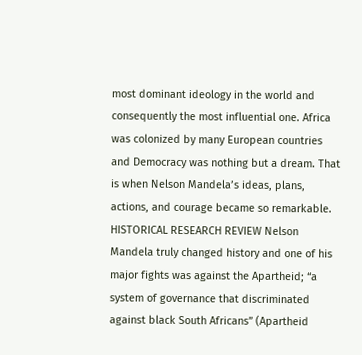most dominant ideology in the world and consequently the most influential one. Africa was colonized by many European countries and Democracy was nothing but a dream. That is when Nelson Mandela’s ideas, plans, actions, and courage became so remarkable. HISTORICAL RESEARCH REVIEW Nelson Mandela truly changed history and one of his major fights was against the Apartheid; “a system of governance that discriminated against black South Africans” (Apartheid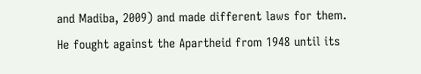and Madiba, 2009) and made different laws for them. He fought against the Apartheid from 1948 until its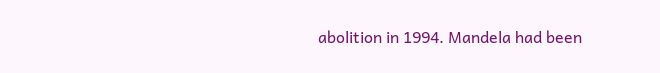abolition in 1994. Mandela had been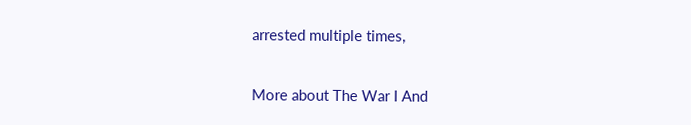arrested multiple times,

More about The War I And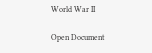World War II

Open Document